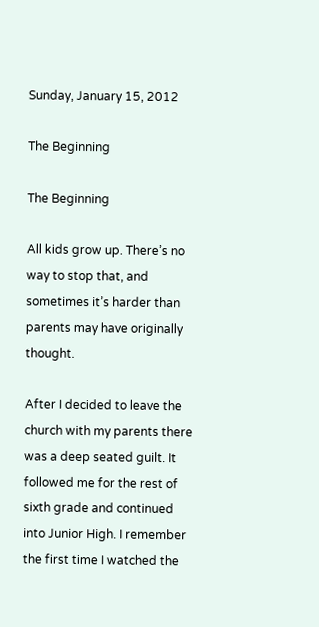Sunday, January 15, 2012

The Beginning

The Beginning

All kids grow up. There’s no way to stop that, and sometimes it’s harder than parents may have originally thought.

After I decided to leave the church with my parents there was a deep seated guilt. It followed me for the rest of sixth grade and continued into Junior High. I remember the first time I watched the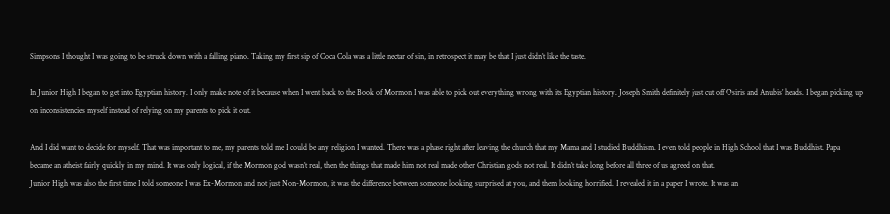Simpsons I thought I was going to be struck down with a falling piano. Taking my first sip of Coca Cola was a little nectar of sin, in retrospect it may be that I just didn’t like the taste.

In Junior High I began to get into Egyptian history. I only make note of it because when I went back to the Book of Mormon I was able to pick out everything wrong with its Egyptian history. Joseph Smith definitely just cut off Osiris and Anubis’ heads. I began picking up on inconsistencies myself instead of relying on my parents to pick it out.

And I did want to decide for myself. That was important to me, my parents told me I could be any religion I wanted. There was a phase right after leaving the church that my Mama and I studied Buddhism. I even told people in High School that I was Buddhist. Papa became an atheist fairly quickly in my mind. It was only logical, if the Mormon god wasn’t real, then the things that made him not real made other Christian gods not real. It didn’t take long before all three of us agreed on that.
Junior High was also the first time I told someone I was Ex-Mormon and not just Non-Mormon, it was the difference between someone looking surprised at you, and them looking horrified. I revealed it in a paper I wrote. It was an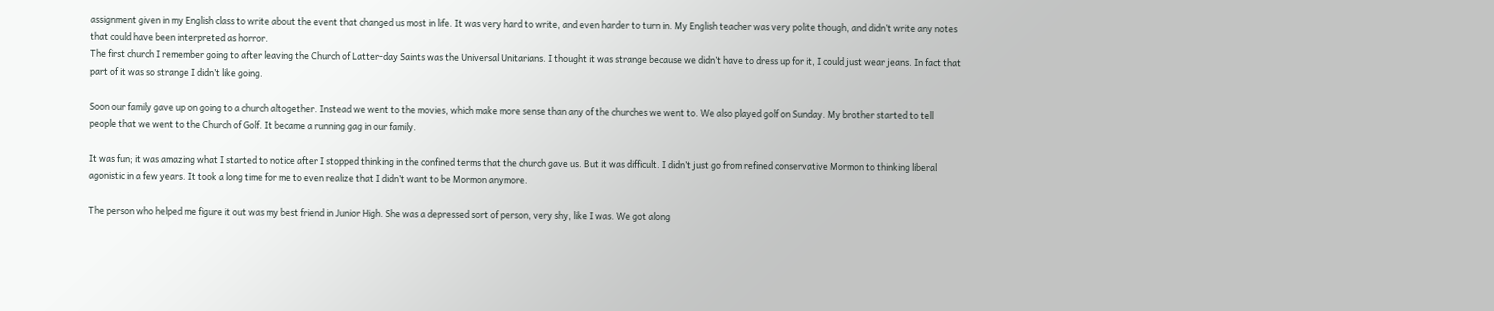assignment given in my English class to write about the event that changed us most in life. It was very hard to write, and even harder to turn in. My English teacher was very polite though, and didn’t write any notes that could have been interpreted as horror.
The first church I remember going to after leaving the Church of Latter-day Saints was the Universal Unitarians. I thought it was strange because we didn’t have to dress up for it, I could just wear jeans. In fact that part of it was so strange I didn’t like going.

Soon our family gave up on going to a church altogether. Instead we went to the movies, which make more sense than any of the churches we went to. We also played golf on Sunday. My brother started to tell people that we went to the Church of Golf. It became a running gag in our family.

It was fun; it was amazing what I started to notice after I stopped thinking in the confined terms that the church gave us. But it was difficult. I didn’t just go from refined conservative Mormon to thinking liberal agonistic in a few years. It took a long time for me to even realize that I didn’t want to be Mormon anymore.

The person who helped me figure it out was my best friend in Junior High. She was a depressed sort of person, very shy, like I was. We got along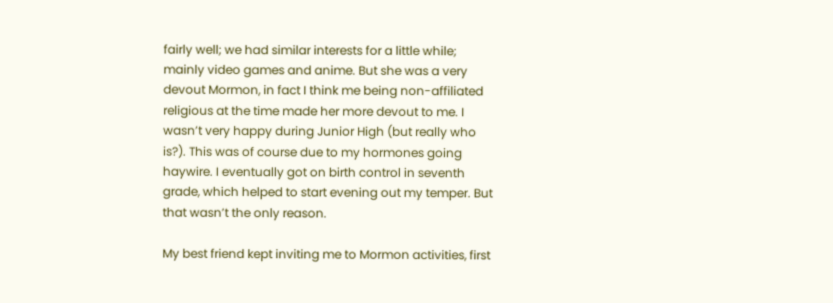fairly well; we had similar interests for a little while; mainly video games and anime. But she was a very devout Mormon, in fact I think me being non-affiliated religious at the time made her more devout to me. I wasn’t very happy during Junior High (but really who is?). This was of course due to my hormones going haywire. I eventually got on birth control in seventh grade, which helped to start evening out my temper. But that wasn’t the only reason.

My best friend kept inviting me to Mormon activities, first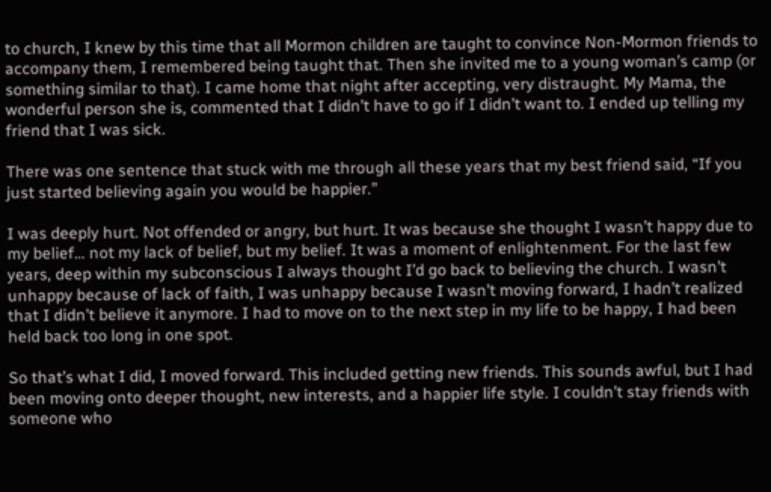to church, I knew by this time that all Mormon children are taught to convince Non-Mormon friends to accompany them, I remembered being taught that. Then she invited me to a young woman’s camp (or something similar to that). I came home that night after accepting, very distraught. My Mama, the wonderful person she is, commented that I didn’t have to go if I didn’t want to. I ended up telling my friend that I was sick.

There was one sentence that stuck with me through all these years that my best friend said, “If you just started believing again you would be happier.”

I was deeply hurt. Not offended or angry, but hurt. It was because she thought I wasn’t happy due to my belief… not my lack of belief, but my belief. It was a moment of enlightenment. For the last few years, deep within my subconscious I always thought I’d go back to believing the church. I wasn’t unhappy because of lack of faith, I was unhappy because I wasn’t moving forward, I hadn’t realized that I didn’t believe it anymore. I had to move on to the next step in my life to be happy, I had been held back too long in one spot.

So that’s what I did, I moved forward. This included getting new friends. This sounds awful, but I had been moving onto deeper thought, new interests, and a happier life style. I couldn’t stay friends with someone who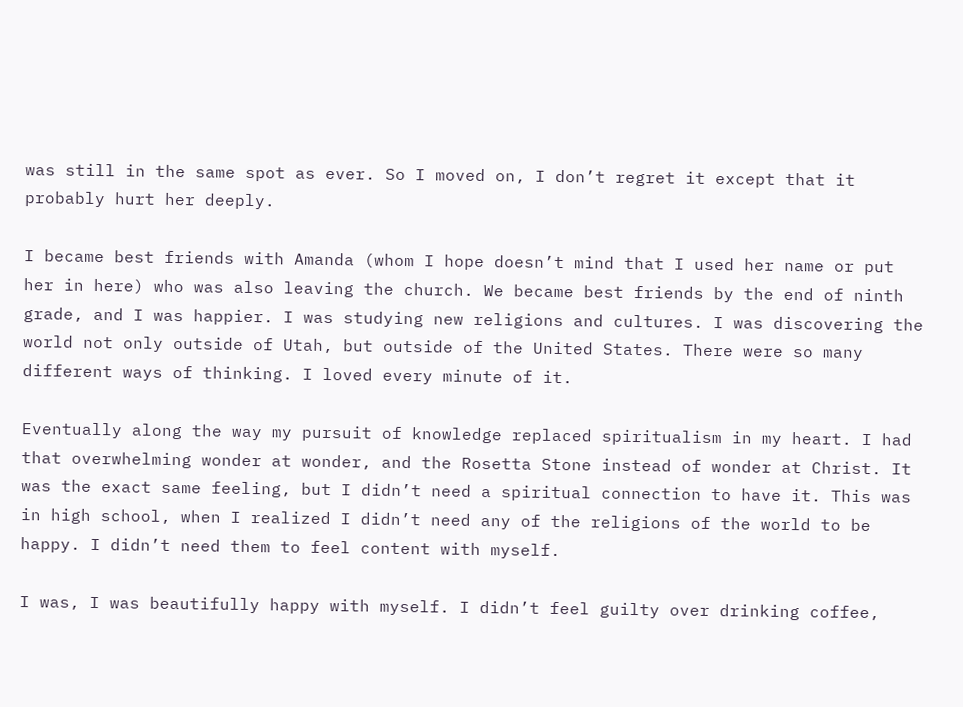was still in the same spot as ever. So I moved on, I don’t regret it except that it probably hurt her deeply.

I became best friends with Amanda (whom I hope doesn’t mind that I used her name or put her in here) who was also leaving the church. We became best friends by the end of ninth grade, and I was happier. I was studying new religions and cultures. I was discovering the world not only outside of Utah, but outside of the United States. There were so many different ways of thinking. I loved every minute of it.

Eventually along the way my pursuit of knowledge replaced spiritualism in my heart. I had that overwhelming wonder at wonder, and the Rosetta Stone instead of wonder at Christ. It was the exact same feeling, but I didn’t need a spiritual connection to have it. This was in high school, when I realized I didn’t need any of the religions of the world to be happy. I didn’t need them to feel content with myself.

I was, I was beautifully happy with myself. I didn’t feel guilty over drinking coffee,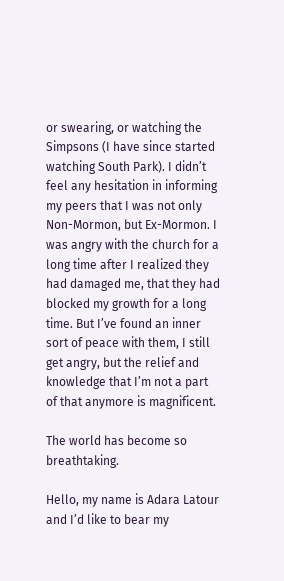or swearing, or watching the Simpsons (I have since started watching South Park). I didn’t feel any hesitation in informing my peers that I was not only Non-Mormon, but Ex-Mormon. I was angry with the church for a long time after I realized they had damaged me, that they had blocked my growth for a long time. But I’ve found an inner sort of peace with them, I still get angry, but the relief and knowledge that I’m not a part of that anymore is magnificent.

The world has become so breathtaking.

Hello, my name is Adara Latour and I’d like to bear my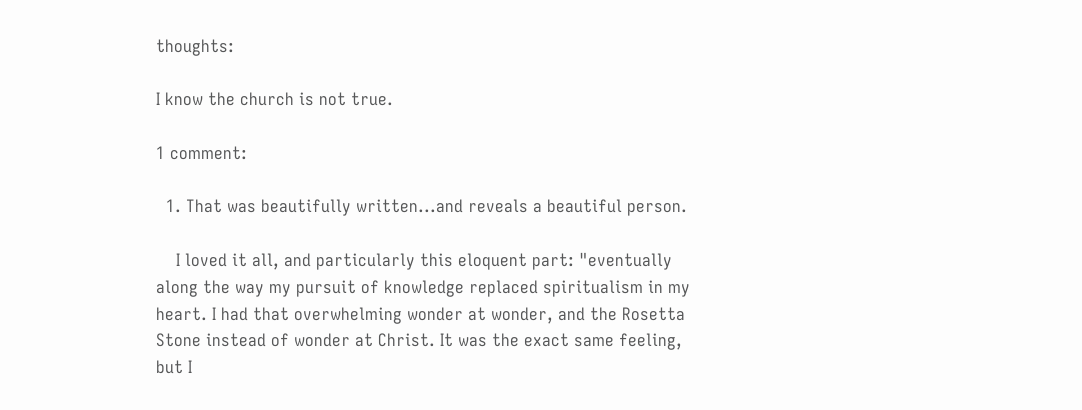thoughts:

I know the church is not true.

1 comment:

  1. That was beautifully written...and reveals a beautiful person.

    I loved it all, and particularly this eloquent part: "eventually along the way my pursuit of knowledge replaced spiritualism in my heart. I had that overwhelming wonder at wonder, and the Rosetta Stone instead of wonder at Christ. It was the exact same feeling, but I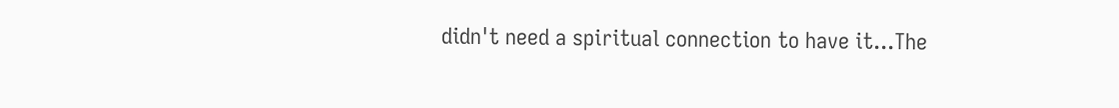didn't need a spiritual connection to have it...The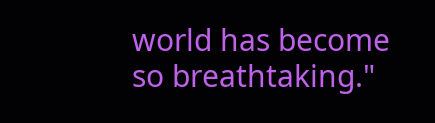world has become so breathtaking."